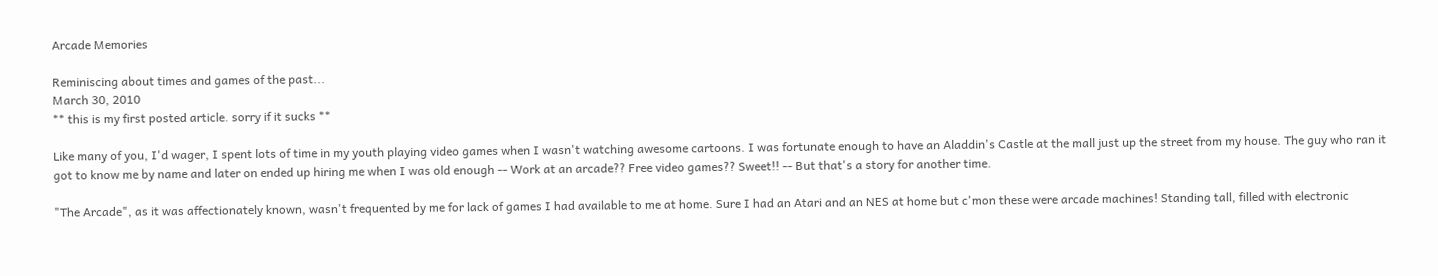Arcade Memories

Reminiscing about times and games of the past...
March 30, 2010
** this is my first posted article. sorry if it sucks **

Like many of you, I'd wager, I spent lots of time in my youth playing video games when I wasn't watching awesome cartoons. I was fortunate enough to have an Aladdin's Castle at the mall just up the street from my house. The guy who ran it got to know me by name and later on ended up hiring me when I was old enough -- Work at an arcade?? Free video games?? Sweet!! -- But that's a story for another time.

"The Arcade", as it was affectionately known, wasn't frequented by me for lack of games I had available to me at home. Sure I had an Atari and an NES at home but c'mon these were arcade machines! Standing tall, filled with electronic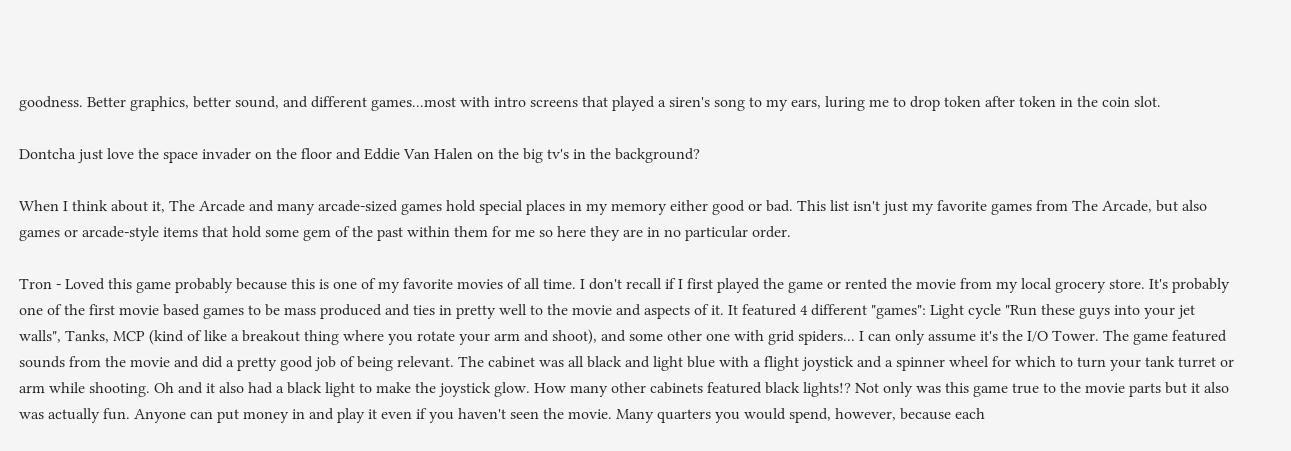goodness. Better graphics, better sound, and different games...most with intro screens that played a siren's song to my ears, luring me to drop token after token in the coin slot.

Dontcha just love the space invader on the floor and Eddie Van Halen on the big tv's in the background?

When I think about it, The Arcade and many arcade-sized games hold special places in my memory either good or bad. This list isn't just my favorite games from The Arcade, but also games or arcade-style items that hold some gem of the past within them for me so here they are in no particular order.

Tron - Loved this game probably because this is one of my favorite movies of all time. I don't recall if I first played the game or rented the movie from my local grocery store. It's probably one of the first movie based games to be mass produced and ties in pretty well to the movie and aspects of it. It featured 4 different "games": Light cycle "Run these guys into your jet walls", Tanks, MCP (kind of like a breakout thing where you rotate your arm and shoot), and some other one with grid spiders... I can only assume it's the I/O Tower. The game featured sounds from the movie and did a pretty good job of being relevant. The cabinet was all black and light blue with a flight joystick and a spinner wheel for which to turn your tank turret or arm while shooting. Oh and it also had a black light to make the joystick glow. How many other cabinets featured black lights!? Not only was this game true to the movie parts but it also was actually fun. Anyone can put money in and play it even if you haven't seen the movie. Many quarters you would spend, however, because each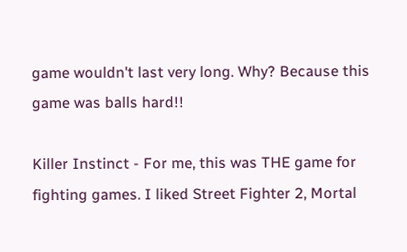game wouldn't last very long. Why? Because this game was balls hard!!

Killer Instinct - For me, this was THE game for fighting games. I liked Street Fighter 2, Mortal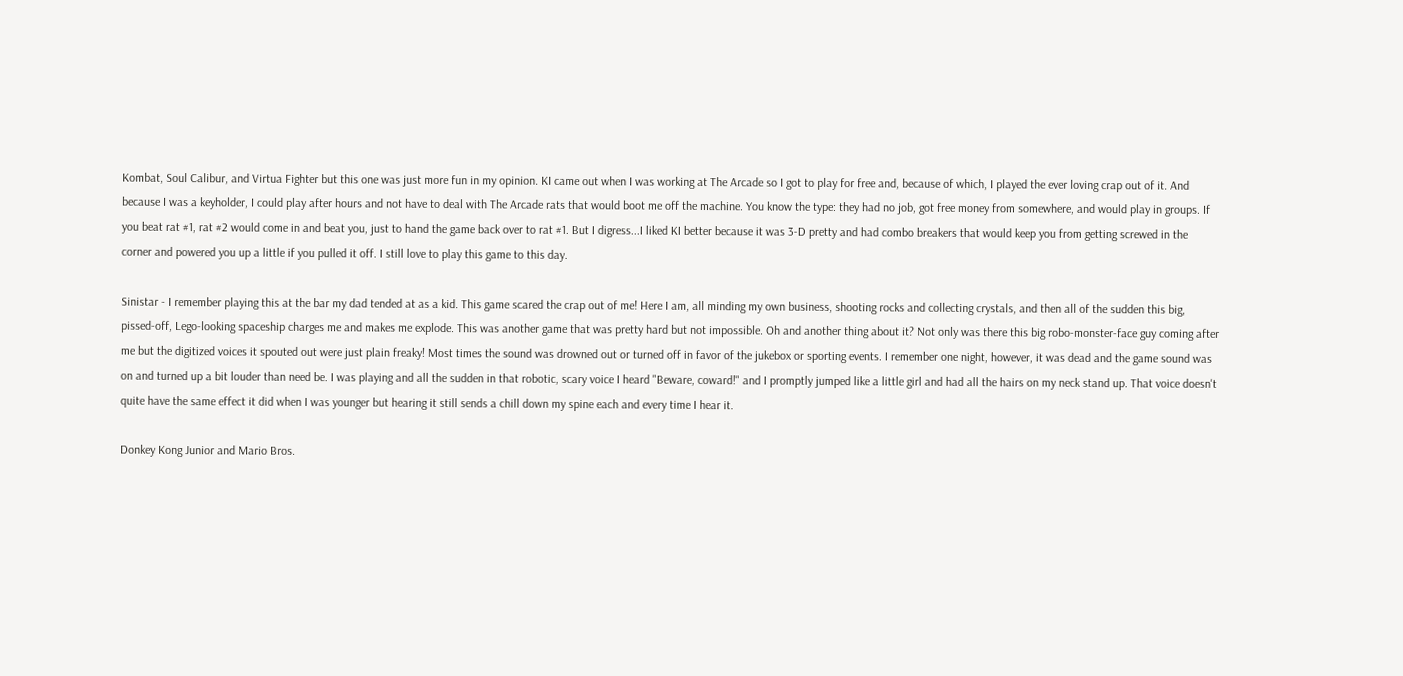Kombat, Soul Calibur, and Virtua Fighter but this one was just more fun in my opinion. KI came out when I was working at The Arcade so I got to play for free and, because of which, I played the ever loving crap out of it. And because I was a keyholder, I could play after hours and not have to deal with The Arcade rats that would boot me off the machine. You know the type: they had no job, got free money from somewhere, and would play in groups. If you beat rat #1, rat #2 would come in and beat you, just to hand the game back over to rat #1. But I digress...I liked KI better because it was 3-D pretty and had combo breakers that would keep you from getting screwed in the corner and powered you up a little if you pulled it off. I still love to play this game to this day.

Sinistar - I remember playing this at the bar my dad tended at as a kid. This game scared the crap out of me! Here I am, all minding my own business, shooting rocks and collecting crystals, and then all of the sudden this big, pissed-off, Lego-looking spaceship charges me and makes me explode. This was another game that was pretty hard but not impossible. Oh and another thing about it? Not only was there this big robo-monster-face guy coming after me but the digitized voices it spouted out were just plain freaky! Most times the sound was drowned out or turned off in favor of the jukebox or sporting events. I remember one night, however, it was dead and the game sound was on and turned up a bit louder than need be. I was playing and all the sudden in that robotic, scary voice I heard "Beware, coward!" and I promptly jumped like a little girl and had all the hairs on my neck stand up. That voice doesn't quite have the same effect it did when I was younger but hearing it still sends a chill down my spine each and every time I hear it.

Donkey Kong Junior and Mario Bros.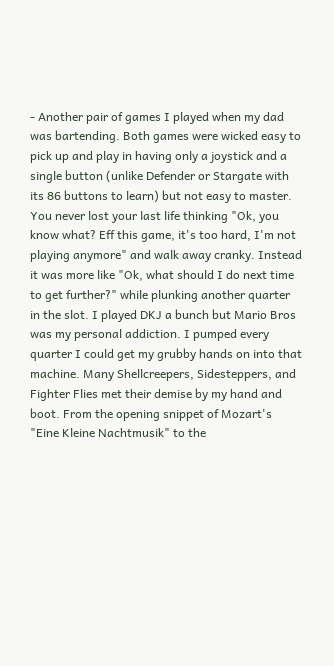- Another pair of games I played when my dad was bartending. Both games were wicked easy to pick up and play in having only a joystick and a single button (unlike Defender or Stargate with its 86 buttons to learn) but not easy to master. You never lost your last life thinking "Ok, you know what? Eff this game, it's too hard, I'm not playing anymore" and walk away cranky. Instead it was more like "Ok, what should I do next time to get further?" while plunking another quarter in the slot. I played DKJ a bunch but Mario Bros was my personal addiction. I pumped every quarter I could get my grubby hands on into that machine. Many Shellcreepers, Sidesteppers, and Fighter Flies met their demise by my hand and boot. From the opening snippet of Mozart's "Eine Kleine Nachtmusik" to the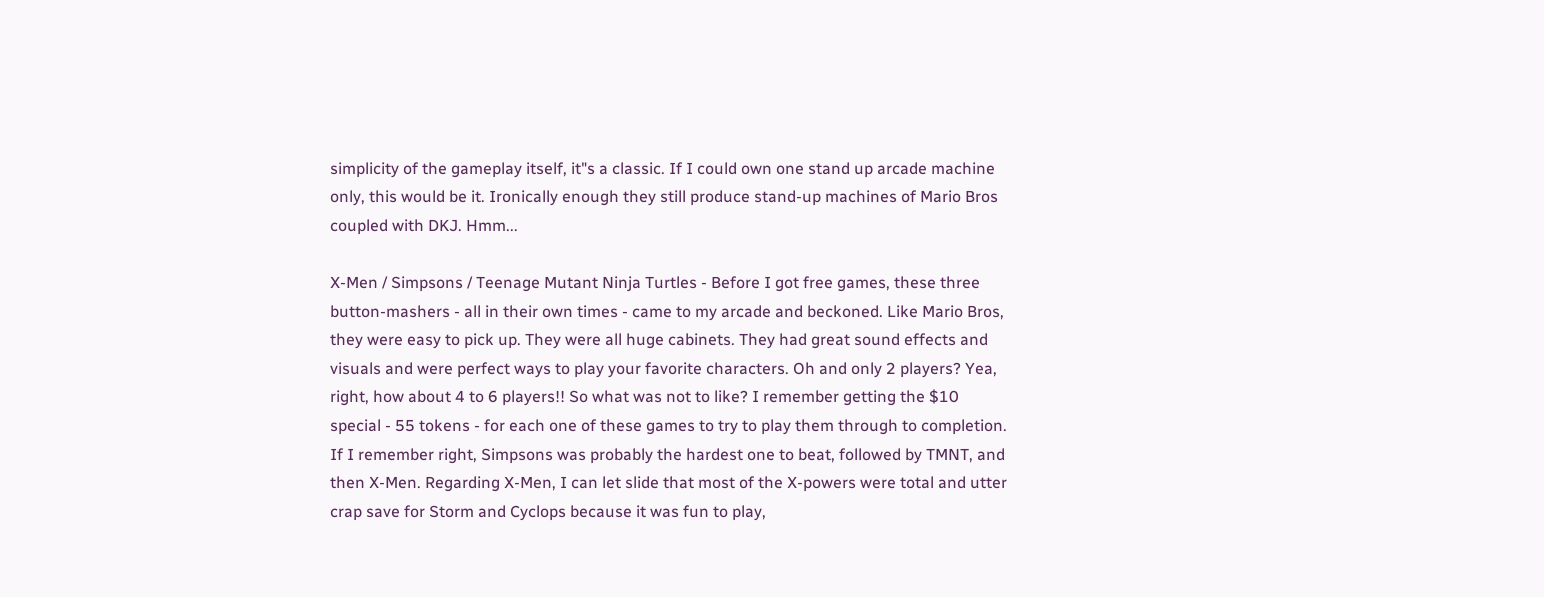simplicity of the gameplay itself, it"s a classic. If I could own one stand up arcade machine only, this would be it. Ironically enough they still produce stand-up machines of Mario Bros coupled with DKJ. Hmm...

X-Men / Simpsons / Teenage Mutant Ninja Turtles - Before I got free games, these three button-mashers - all in their own times - came to my arcade and beckoned. Like Mario Bros, they were easy to pick up. They were all huge cabinets. They had great sound effects and visuals and were perfect ways to play your favorite characters. Oh and only 2 players? Yea, right, how about 4 to 6 players!! So what was not to like? I remember getting the $10 special - 55 tokens - for each one of these games to try to play them through to completion. If I remember right, Simpsons was probably the hardest one to beat, followed by TMNT, and then X-Men. Regarding X-Men, I can let slide that most of the X-powers were total and utter crap save for Storm and Cyclops because it was fun to play,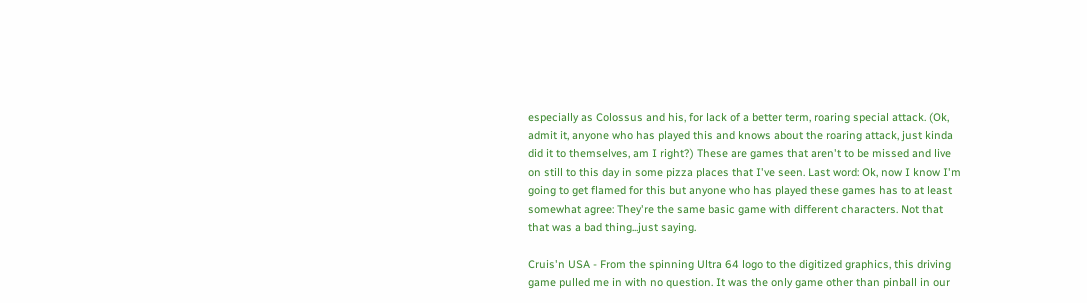especially as Colossus and his, for lack of a better term, roaring special attack. (Ok, admit it, anyone who has played this and knows about the roaring attack, just kinda did it to themselves, am I right?) These are games that aren't to be missed and live on still to this day in some pizza places that I've seen. Last word: Ok, now I know I'm going to get flamed for this but anyone who has played these games has to at least somewhat agree: They're the same basic game with different characters. Not that that was a bad thing...just saying.

Cruis'n USA - From the spinning Ultra 64 logo to the digitized graphics, this driving game pulled me in with no question. It was the only game other than pinball in our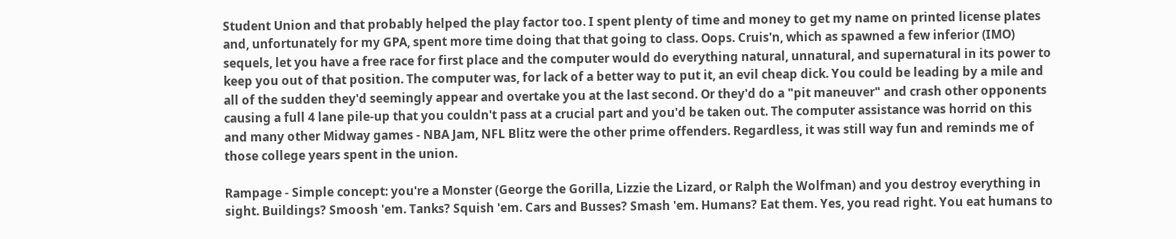Student Union and that probably helped the play factor too. I spent plenty of time and money to get my name on printed license plates and, unfortunately for my GPA, spent more time doing that that going to class. Oops. Cruis'n, which as spawned a few inferior (IMO) sequels, let you have a free race for first place and the computer would do everything natural, unnatural, and supernatural in its power to keep you out of that position. The computer was, for lack of a better way to put it, an evil cheap dick. You could be leading by a mile and all of the sudden they'd seemingly appear and overtake you at the last second. Or they'd do a "pit maneuver" and crash other opponents causing a full 4 lane pile-up that you couldn't pass at a crucial part and you'd be taken out. The computer assistance was horrid on this and many other Midway games - NBA Jam, NFL Blitz were the other prime offenders. Regardless, it was still way fun and reminds me of those college years spent in the union.

Rampage - Simple concept: you're a Monster (George the Gorilla, Lizzie the Lizard, or Ralph the Wolfman) and you destroy everything in sight. Buildings? Smoosh 'em. Tanks? Squish 'em. Cars and Busses? Smash 'em. Humans? Eat them. Yes, you read right. You eat humans to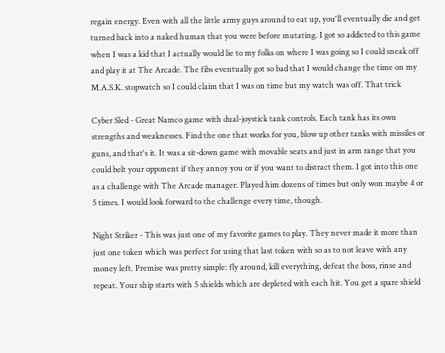regain energy. Even with all the little army guys around to eat up, you'll eventually die and get turned back into a naked human that you were before mutating. I got so addicted to this game when I was a kid that I actually would lie to my folks on where I was going so I could sneak off and play it at The Arcade. The fibs eventually got so bad that I would change the time on my M.A.S.K. stopwatch so I could claim that I was on time but my watch was off. That trick

Cyber Sled - Great Namco game with dual-joystick tank controls. Each tank has its own strengths and weaknesses. Find the one that works for you, blow up other tanks with missiles or guns, and that's it. It was a sit-down game with movable seats and just in arm range that you could belt your opponent if they annoy you or if you want to distract them. I got into this one as a challenge with The Arcade manager. Played him dozens of times but only won maybe 4 or 5 times. I would look forward to the challenge every time, though.

Night Striker - This was just one of my favorite games to play. They never made it more than just one token which was perfect for using that last token with so as to not leave with any money left. Premise was pretty simple: fly around, kill everything, defeat the boss, rinse and repeat. Your ship starts with 5 shields which are depleted with each hit. You get a spare shield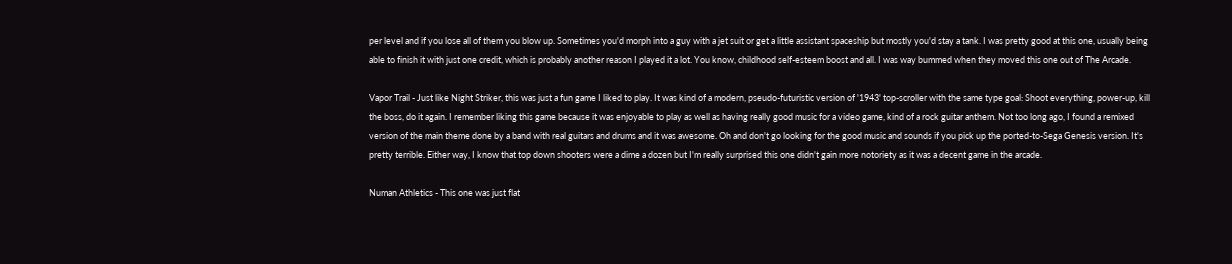per level and if you lose all of them you blow up. Sometimes you'd morph into a guy with a jet suit or get a little assistant spaceship but mostly you'd stay a tank. I was pretty good at this one, usually being able to finish it with just one credit, which is probably another reason I played it a lot. You know, childhood self-esteem boost and all. I was way bummed when they moved this one out of The Arcade.

Vapor Trail - Just like Night Striker, this was just a fun game I liked to play. It was kind of a modern, pseudo-futuristic version of '1943' top-scroller with the same type goal: Shoot everything, power-up, kill the boss, do it again. I remember liking this game because it was enjoyable to play as well as having really good music for a video game, kind of a rock guitar anthem. Not too long ago, I found a remixed version of the main theme done by a band with real guitars and drums and it was awesome. Oh and don't go looking for the good music and sounds if you pick up the ported-to-Sega Genesis version. It's pretty terrible. Either way, I know that top down shooters were a dime a dozen but I'm really surprised this one didn't gain more notoriety as it was a decent game in the arcade.

Numan Athletics - This one was just flat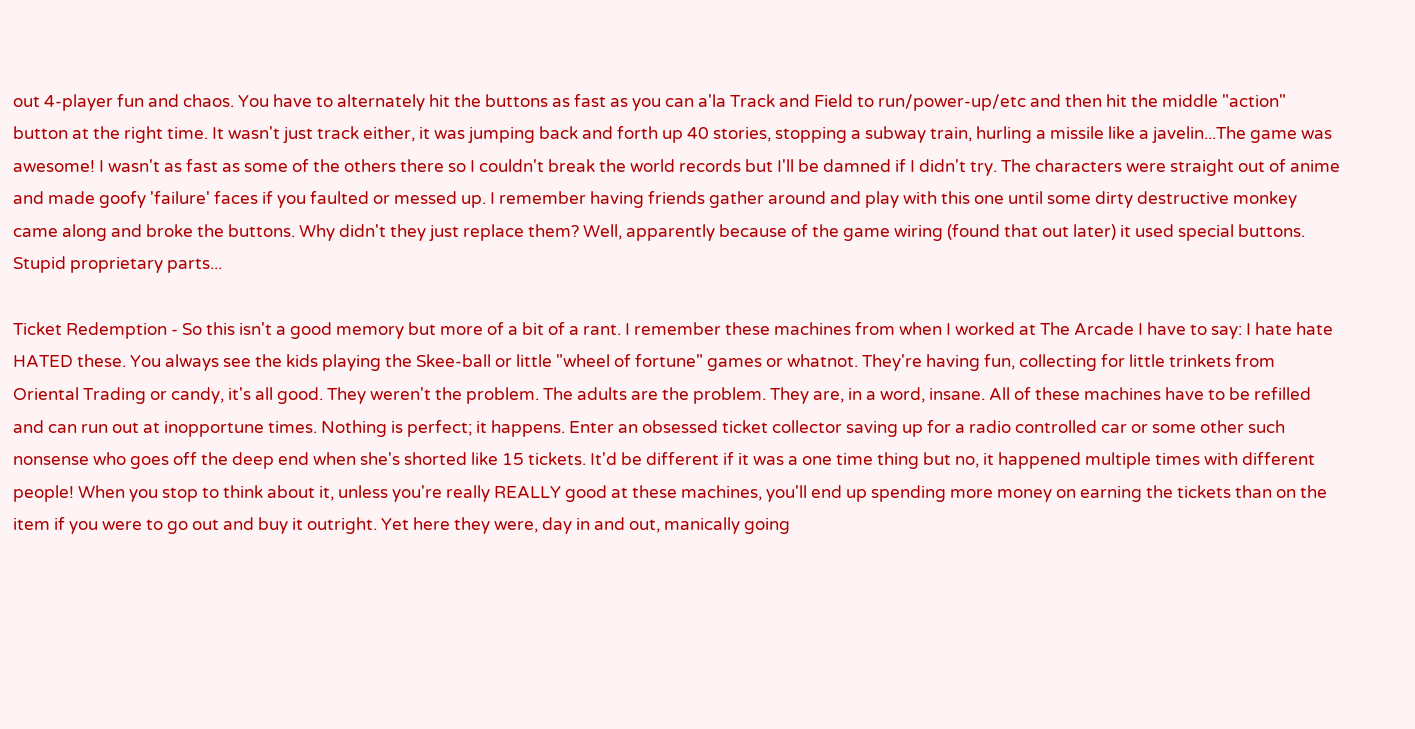out 4-player fun and chaos. You have to alternately hit the buttons as fast as you can a'la Track and Field to run/power-up/etc and then hit the middle "action" button at the right time. It wasn't just track either, it was jumping back and forth up 40 stories, stopping a subway train, hurling a missile like a javelin...The game was awesome! I wasn't as fast as some of the others there so I couldn't break the world records but I'll be damned if I didn't try. The characters were straight out of anime and made goofy 'failure' faces if you faulted or messed up. I remember having friends gather around and play with this one until some dirty destructive monkey came along and broke the buttons. Why didn't they just replace them? Well, apparently because of the game wiring (found that out later) it used special buttons. Stupid proprietary parts...

Ticket Redemption - So this isn't a good memory but more of a bit of a rant. I remember these machines from when I worked at The Arcade I have to say: I hate hate HATED these. You always see the kids playing the Skee-ball or little "wheel of fortune" games or whatnot. They're having fun, collecting for little trinkets from Oriental Trading or candy, it's all good. They weren't the problem. The adults are the problem. They are, in a word, insane. All of these machines have to be refilled and can run out at inopportune times. Nothing is perfect; it happens. Enter an obsessed ticket collector saving up for a radio controlled car or some other such nonsense who goes off the deep end when she's shorted like 15 tickets. It'd be different if it was a one time thing but no, it happened multiple times with different people! When you stop to think about it, unless you're really REALLY good at these machines, you'll end up spending more money on earning the tickets than on the item if you were to go out and buy it outright. Yet here they were, day in and out, manically going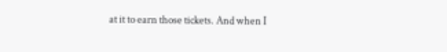at it to earn those tickets. And when I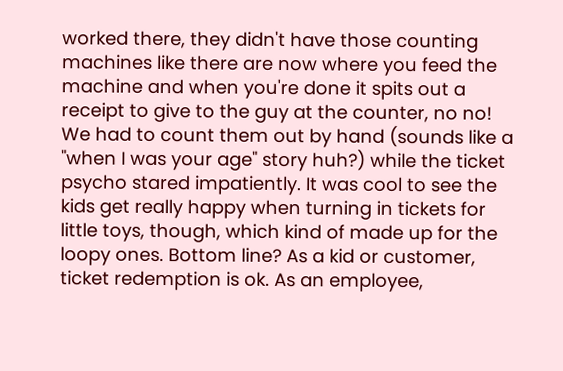worked there, they didn't have those counting machines like there are now where you feed the machine and when you're done it spits out a receipt to give to the guy at the counter, no no! We had to count them out by hand (sounds like a "when I was your age" story huh?) while the ticket psycho stared impatiently. It was cool to see the kids get really happy when turning in tickets for little toys, though, which kind of made up for the loopy ones. Bottom line? As a kid or customer, ticket redemption is ok. As an employee,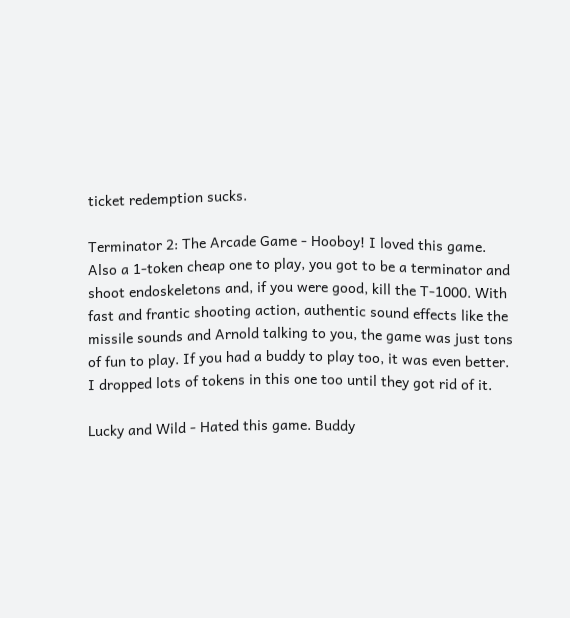ticket redemption sucks.

Terminator 2: The Arcade Game - Hooboy! I loved this game. Also a 1-token cheap one to play, you got to be a terminator and shoot endoskeletons and, if you were good, kill the T-1000. With fast and frantic shooting action, authentic sound effects like the missile sounds and Arnold talking to you, the game was just tons of fun to play. If you had a buddy to play too, it was even better. I dropped lots of tokens in this one too until they got rid of it.

Lucky and Wild - Hated this game. Buddy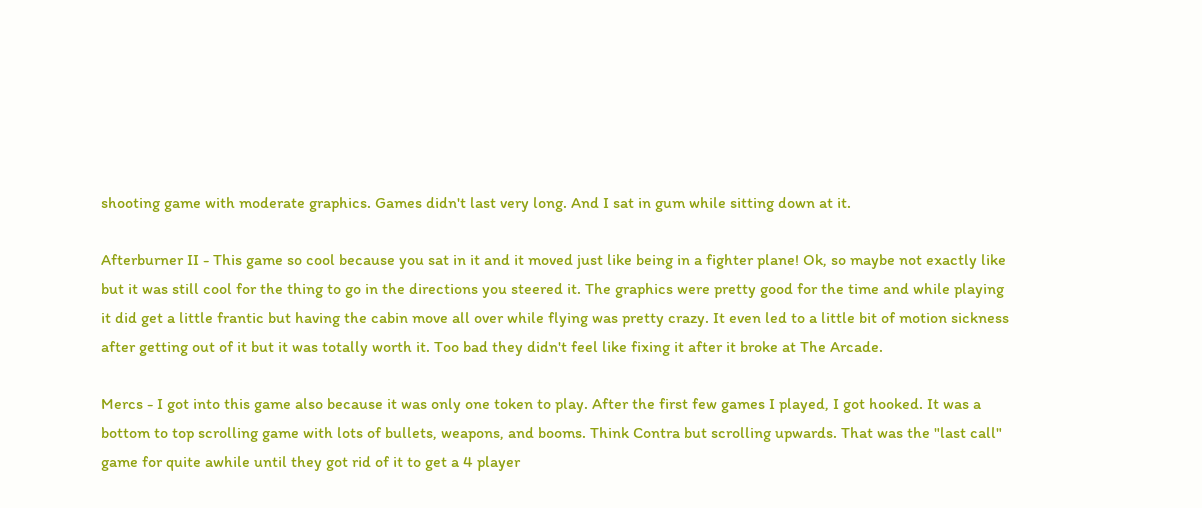shooting game with moderate graphics. Games didn't last very long. And I sat in gum while sitting down at it.

Afterburner II - This game so cool because you sat in it and it moved just like being in a fighter plane! Ok, so maybe not exactly like but it was still cool for the thing to go in the directions you steered it. The graphics were pretty good for the time and while playing it did get a little frantic but having the cabin move all over while flying was pretty crazy. It even led to a little bit of motion sickness after getting out of it but it was totally worth it. Too bad they didn't feel like fixing it after it broke at The Arcade.

Mercs - I got into this game also because it was only one token to play. After the first few games I played, I got hooked. It was a bottom to top scrolling game with lots of bullets, weapons, and booms. Think Contra but scrolling upwards. That was the "last call" game for quite awhile until they got rid of it to get a 4 player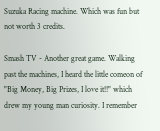Suzuka Racing machine. Which was fun but not worth 3 credits.

Smash TV - Another great game. Walking past the machines, I heard the little comeon of "Big Money, Big Prizes, I love it!!" which drew my young man curiosity. I remember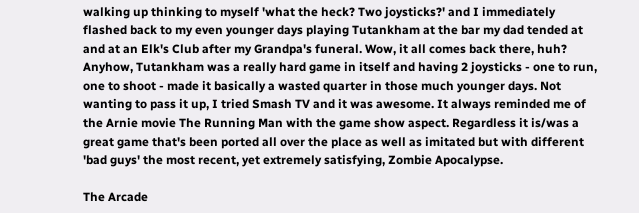walking up thinking to myself 'what the heck? Two joysticks?' and I immediately flashed back to my even younger days playing Tutankham at the bar my dad tended at and at an Elk's Club after my Grandpa's funeral. Wow, it all comes back there, huh? Anyhow, Tutankham was a really hard game in itself and having 2 joysticks - one to run, one to shoot - made it basically a wasted quarter in those much younger days. Not wanting to pass it up, I tried Smash TV and it was awesome. It always reminded me of the Arnie movie The Running Man with the game show aspect. Regardless it is/was a great game that's been ported all over the place as well as imitated but with different 'bad guys' the most recent, yet extremely satisfying, Zombie Apocalypse.

The Arcade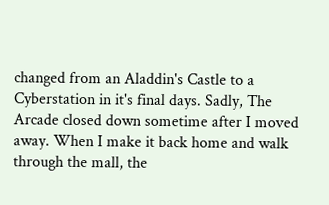changed from an Aladdin's Castle to a Cyberstation in it's final days. Sadly, The Arcade closed down sometime after I moved away. When I make it back home and walk through the mall, the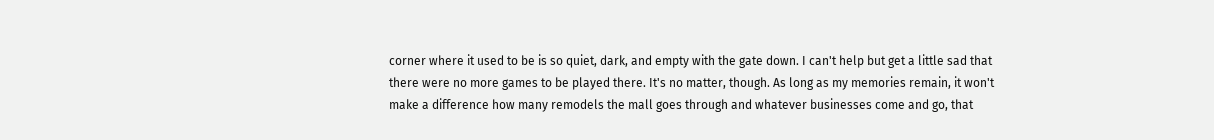corner where it used to be is so quiet, dark, and empty with the gate down. I can't help but get a little sad that there were no more games to be played there. It's no matter, though. As long as my memories remain, it won't make a difference how many remodels the mall goes through and whatever businesses come and go, that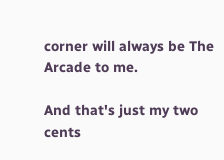corner will always be The Arcade to me.

And that's just my two cents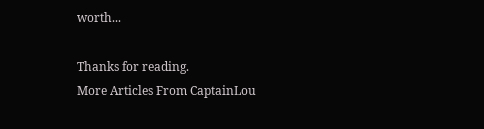worth...

Thanks for reading.
More Articles From CaptainLou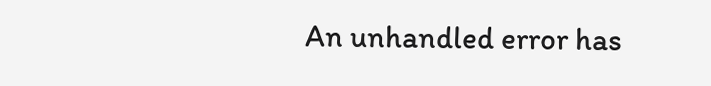An unhandled error has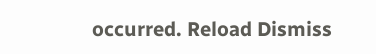occurred. Reload Dismiss